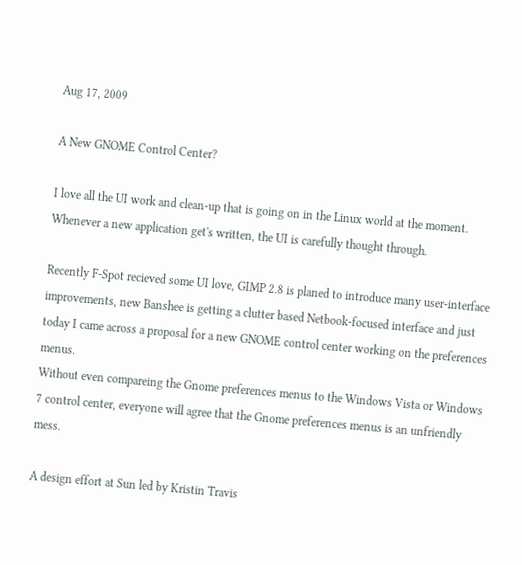Aug 17, 2009

A New GNOME Control Center?

I love all the UI work and clean-up that is going on in the Linux world at the moment. Whenever a new application get's written, the UI is carefully thought through.

Recently F-Spot recieved some UI love, GIMP 2.8 is planed to introduce many user-interface improvements, new Banshee is getting a clutter based Netbook-focused interface and just today I came across a proposal for a new GNOME control center working on the preferences menus.
Without even compareing the Gnome preferences menus to the Windows Vista or Windows 7 control center, everyone will agree that the Gnome preferences menus is an unfriendly mess.

A design effort at Sun led by Kristin Travis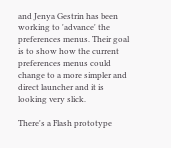and Jenya Gestrin has been working to 'advance' the preferences menus. Their goal is to show how the current preferences menus could change to a more simpler and direct launcher and it is looking very slick.

There's a Flash prototype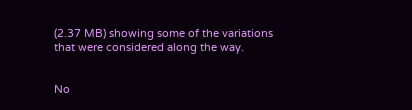(2.37 MB) showing some of the variations that were considered along the way.


No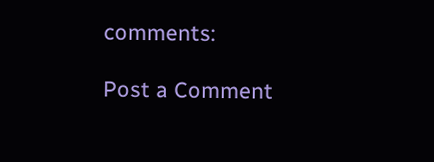comments:

Post a Comment